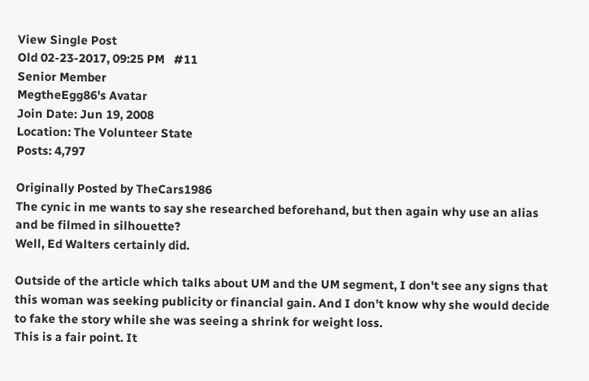View Single Post
Old 02-23-2017, 09:25 PM   #11
Senior Member
MegtheEgg86's Avatar
Join Date: Jun 19, 2008
Location: The Volunteer State
Posts: 4,797

Originally Posted by TheCars1986
The cynic in me wants to say she researched beforehand, but then again why use an alias and be filmed in silhouette?
Well, Ed Walters certainly did.

Outside of the article which talks about UM and the UM segment, I don't see any signs that this woman was seeking publicity or financial gain. And I don't know why she would decide to fake the story while she was seeing a shrink for weight loss.
This is a fair point. It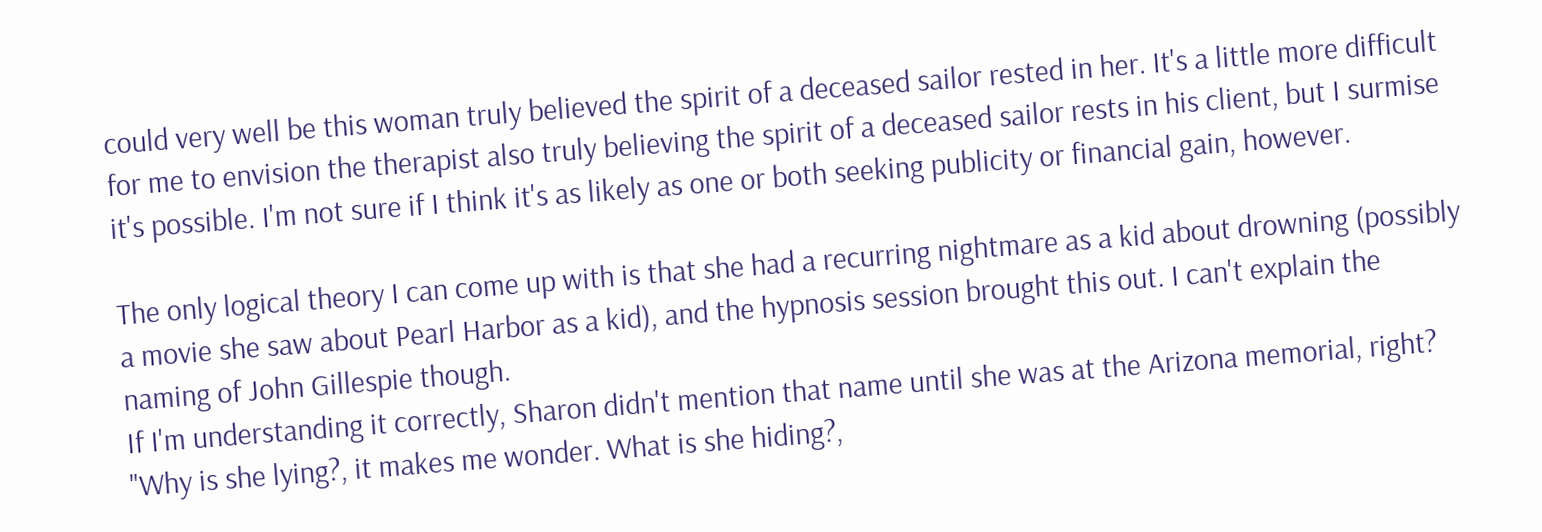could very well be this woman truly believed the spirit of a deceased sailor rested in her. It's a little more difficult for me to envision the therapist also truly believing the spirit of a deceased sailor rests in his client, but I surmise it's possible. I'm not sure if I think it's as likely as one or both seeking publicity or financial gain, however.

The only logical theory I can come up with is that she had a recurring nightmare as a kid about drowning (possibly a movie she saw about Pearl Harbor as a kid), and the hypnosis session brought this out. I can't explain the naming of John Gillespie though.
If I'm understanding it correctly, Sharon didn't mention that name until she was at the Arizona memorial, right?
"Why is she lying?, it makes me wonder. What is she hiding?,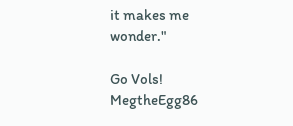it makes me wonder."

Go Vols!
MegtheEgg86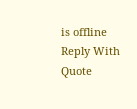is offline   Reply With Quote